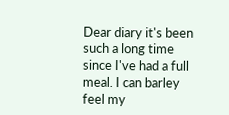Dear diary it's been such a long time since I've had a full meal. I can barley feel my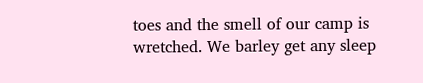toes and the smell of our camp is wretched. We barley get any sleep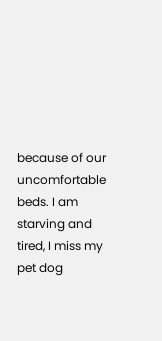because of our uncomfortable beds. I am starving and tired, I miss my pet dog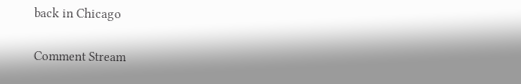back in Chicago

Comment Stream